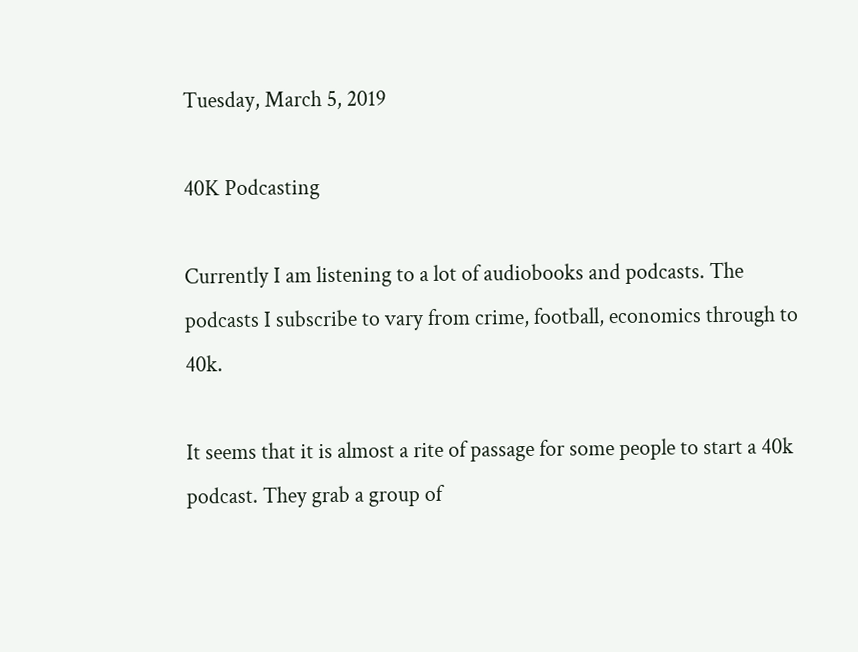Tuesday, March 5, 2019

40K Podcasting

Currently I am listening to a lot of audiobooks and podcasts. The podcasts I subscribe to vary from crime, football, economics through to 40k.

It seems that it is almost a rite of passage for some people to start a 40k podcast. They grab a group of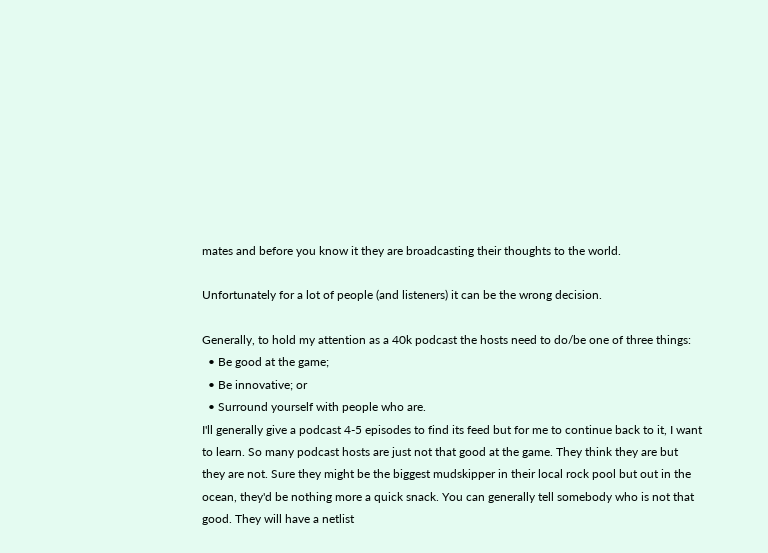mates and before you know it they are broadcasting their thoughts to the world.

Unfortunately for a lot of people (and listeners) it can be the wrong decision.

Generally, to hold my attention as a 40k podcast the hosts need to do/be one of three things:
  • Be good at the game;
  • Be innovative; or
  • Surround yourself with people who are.
I'll generally give a podcast 4-5 episodes to find its feed but for me to continue back to it, I want to learn. So many podcast hosts are just not that good at the game. They think they are but they are not. Sure they might be the biggest mudskipper in their local rock pool but out in the ocean, they'd be nothing more a quick snack. You can generally tell somebody who is not that good. They will have a netlist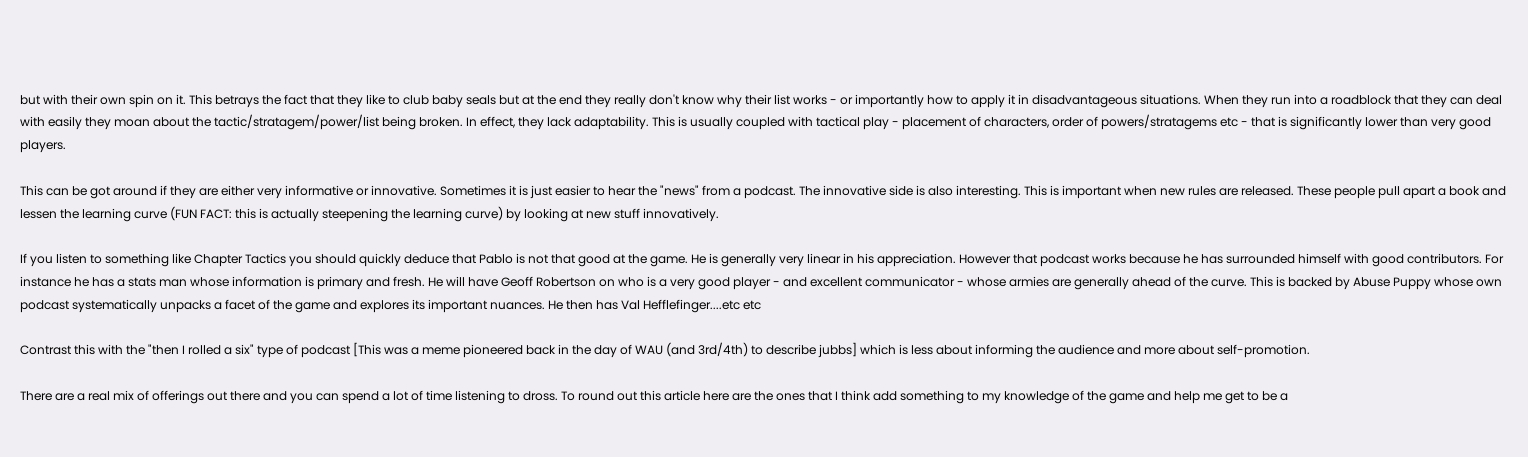but with their own spin on it. This betrays the fact that they like to club baby seals but at the end they really don't know why their list works - or importantly how to apply it in disadvantageous situations. When they run into a roadblock that they can deal with easily they moan about the tactic/stratagem/power/list being broken. In effect, they lack adaptability. This is usually coupled with tactical play - placement of characters, order of powers/stratagems etc - that is significantly lower than very good players.

This can be got around if they are either very informative or innovative. Sometimes it is just easier to hear the "news" from a podcast. The innovative side is also interesting. This is important when new rules are released. These people pull apart a book and lessen the learning curve (FUN FACT: this is actually steepening the learning curve) by looking at new stuff innovatively.

If you listen to something like Chapter Tactics you should quickly deduce that Pablo is not that good at the game. He is generally very linear in his appreciation. However that podcast works because he has surrounded himself with good contributors. For instance he has a stats man whose information is primary and fresh. He will have Geoff Robertson on who is a very good player - and excellent communicator - whose armies are generally ahead of the curve. This is backed by Abuse Puppy whose own podcast systematically unpacks a facet of the game and explores its important nuances. He then has Val Hefflefinger....etc etc

Contrast this with the "then I rolled a six" type of podcast [This was a meme pioneered back in the day of WAU (and 3rd/4th) to describe jubbs] which is less about informing the audience and more about self-promotion.

There are a real mix of offerings out there and you can spend a lot of time listening to dross. To round out this article here are the ones that I think add something to my knowledge of the game and help me get to be a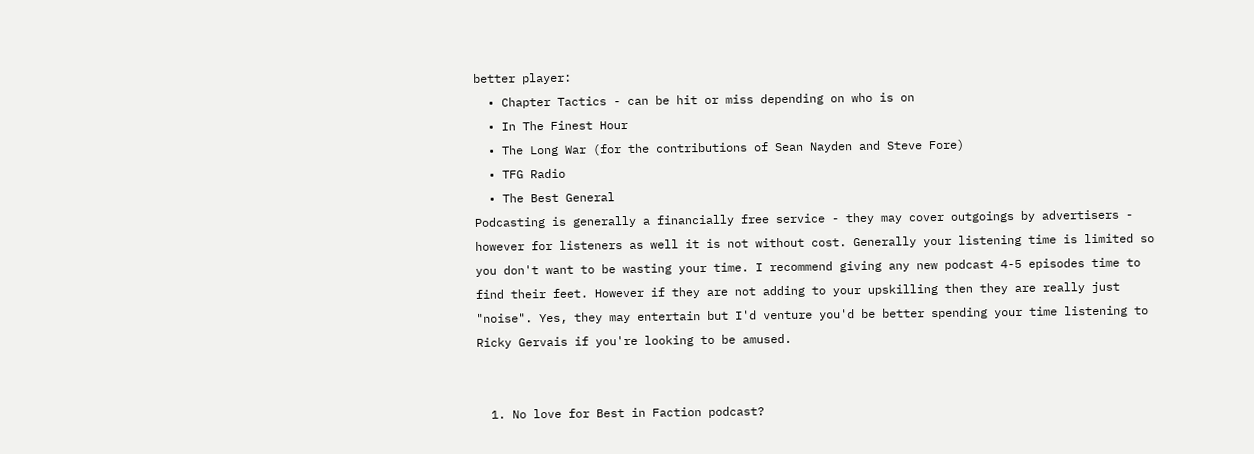better player:
  • Chapter Tactics - can be hit or miss depending on who is on
  • In The Finest Hour
  • The Long War (for the contributions of Sean Nayden and Steve Fore)
  • TFG Radio
  • The Best General
Podcasting is generally a financially free service - they may cover outgoings by advertisers - however for listeners as well it is not without cost. Generally your listening time is limited so you don't want to be wasting your time. I recommend giving any new podcast 4-5 episodes time to find their feet. However if they are not adding to your upskilling then they are really just "noise". Yes, they may entertain but I'd venture you'd be better spending your time listening to Ricky Gervais if you're looking to be amused.


  1. No love for Best in Faction podcast?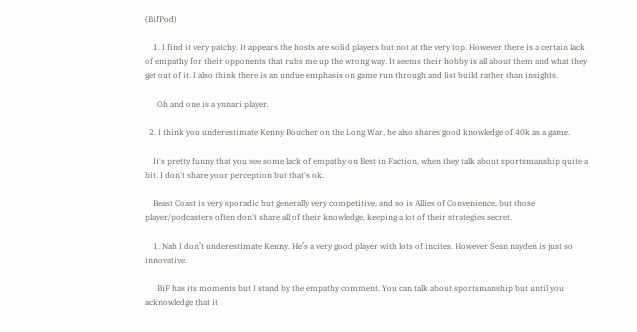(BifPod)

    1. I find it very patchy. It appears the hosts are solid players but not at the very top. However there is a certain lack of empathy for their opponents that rubs me up the wrong way. It seems their hobby is all about them and what they get out of it. I also think there is an undue emphasis on game run through and list build rather than insights.

      Oh and one is a ynnari player.

  2. I think you underestimate Kenny Boucher on the Long War, he also shares good knowledge of 40k as a game.

    It's pretty funny that you see some lack of empathy on Best in Faction, when they talk about sportsmanship quite a bit. I don't share your perception but that's ok.

    Beast Coast is very sporadic but generally very competitive, and so is Allies of Convenience, but those player/podcasters often don't share all of their knowledge, keeping a lot of their strategies secret.

    1. Nah I don’t underestimate Kenny. He’s a very good player with lots of incites. However Sean nayden is just so innovative.

      BiF has its moments but I stand by the empathy comment. You can talk about sportsmanship but until you acknowledge that it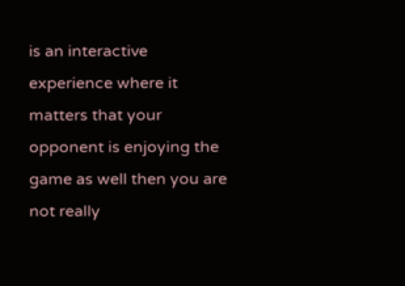is an interactive experience where it matters that your opponent is enjoying the game as well then you are not really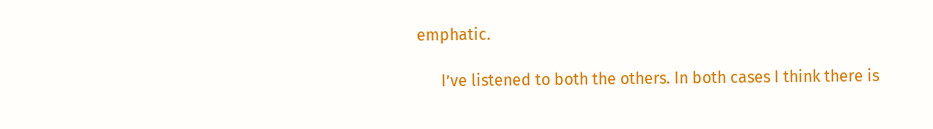emphatic.

      I’ve listened to both the others. In both cases I think there is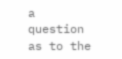a question as to the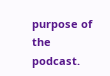purpose of the podcast.